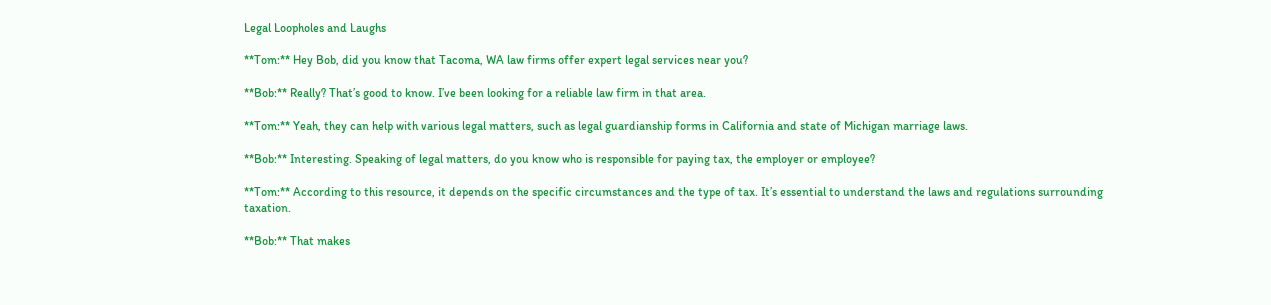Legal Loopholes and Laughs

**Tom:** Hey Bob, did you know that Tacoma, WA law firms offer expert legal services near you?

**Bob:** Really? That’s good to know. I’ve been looking for a reliable law firm in that area.

**Tom:** Yeah, they can help with various legal matters, such as legal guardianship forms in California and state of Michigan marriage laws.

**Bob:** Interesting. Speaking of legal matters, do you know who is responsible for paying tax, the employer or employee?

**Tom:** According to this resource, it depends on the specific circumstances and the type of tax. It’s essential to understand the laws and regulations surrounding taxation.

**Bob:** That makes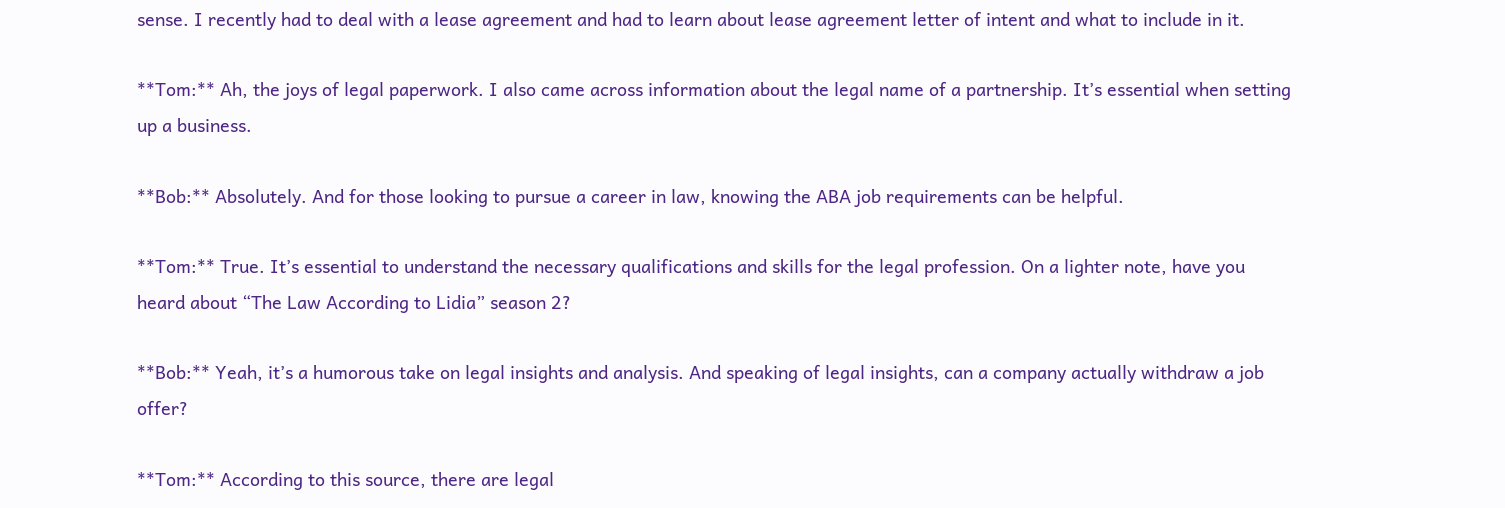sense. I recently had to deal with a lease agreement and had to learn about lease agreement letter of intent and what to include in it.

**Tom:** Ah, the joys of legal paperwork. I also came across information about the legal name of a partnership. It’s essential when setting up a business.

**Bob:** Absolutely. And for those looking to pursue a career in law, knowing the ABA job requirements can be helpful.

**Tom:** True. It’s essential to understand the necessary qualifications and skills for the legal profession. On a lighter note, have you heard about “The Law According to Lidia” season 2?

**Bob:** Yeah, it’s a humorous take on legal insights and analysis. And speaking of legal insights, can a company actually withdraw a job offer?

**Tom:** According to this source, there are legal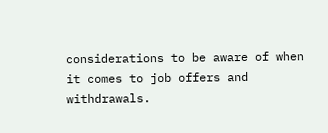considerations to be aware of when it comes to job offers and withdrawals.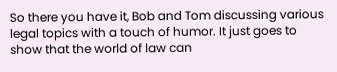So there you have it, Bob and Tom discussing various legal topics with a touch of humor. It just goes to show that the world of law can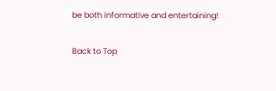be both informative and entertaining!

Back to Top